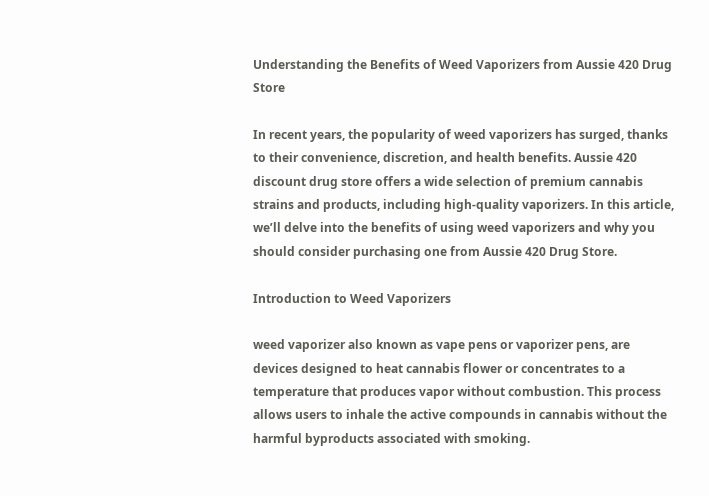Understanding the Benefits of Weed Vaporizers from Aussie 420 Drug Store

In recent years, the popularity of weed vaporizers has surged, thanks to their convenience, discretion, and health benefits. Aussie 420 discount drug store offers a wide selection of premium cannabis strains and products, including high-quality vaporizers. In this article, we’ll delve into the benefits of using weed vaporizers and why you should consider purchasing one from Aussie 420 Drug Store.

Introduction to Weed Vaporizers

weed vaporizer also known as vape pens or vaporizer pens, are devices designed to heat cannabis flower or concentrates to a temperature that produces vapor without combustion. This process allows users to inhale the active compounds in cannabis without the harmful byproducts associated with smoking.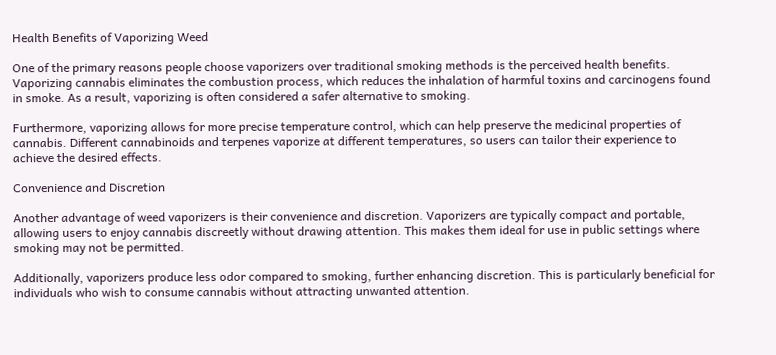Health Benefits of Vaporizing Weed

One of the primary reasons people choose vaporizers over traditional smoking methods is the perceived health benefits. Vaporizing cannabis eliminates the combustion process, which reduces the inhalation of harmful toxins and carcinogens found in smoke. As a result, vaporizing is often considered a safer alternative to smoking.

Furthermore, vaporizing allows for more precise temperature control, which can help preserve the medicinal properties of cannabis. Different cannabinoids and terpenes vaporize at different temperatures, so users can tailor their experience to achieve the desired effects.

Convenience and Discretion

Another advantage of weed vaporizers is their convenience and discretion. Vaporizers are typically compact and portable, allowing users to enjoy cannabis discreetly without drawing attention. This makes them ideal for use in public settings where smoking may not be permitted.

Additionally, vaporizers produce less odor compared to smoking, further enhancing discretion. This is particularly beneficial for individuals who wish to consume cannabis without attracting unwanted attention.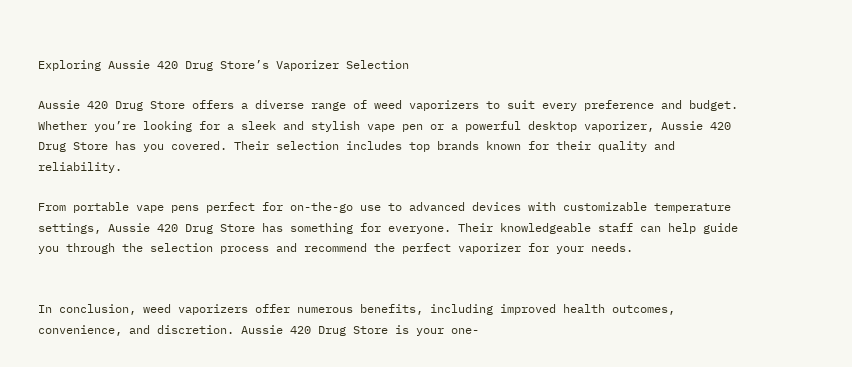Exploring Aussie 420 Drug Store’s Vaporizer Selection

Aussie 420 Drug Store offers a diverse range of weed vaporizers to suit every preference and budget. Whether you’re looking for a sleek and stylish vape pen or a powerful desktop vaporizer, Aussie 420 Drug Store has you covered. Their selection includes top brands known for their quality and reliability.

From portable vape pens perfect for on-the-go use to advanced devices with customizable temperature settings, Aussie 420 Drug Store has something for everyone. Their knowledgeable staff can help guide you through the selection process and recommend the perfect vaporizer for your needs.


In conclusion, weed vaporizers offer numerous benefits, including improved health outcomes, convenience, and discretion. Aussie 420 Drug Store is your one-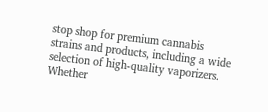stop shop for premium cannabis strains and products, including a wide selection of high-quality vaporizers. Whether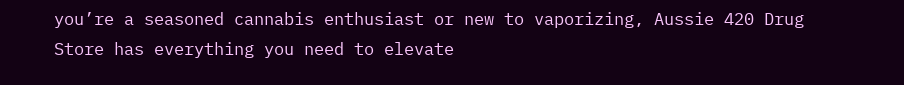you’re a seasoned cannabis enthusiast or new to vaporizing, Aussie 420 Drug Store has everything you need to elevate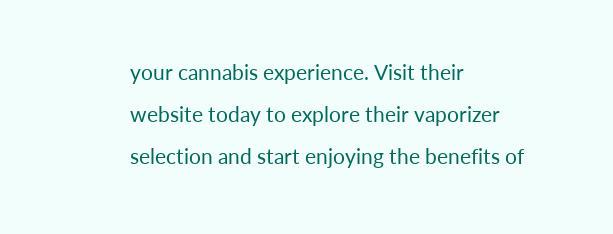your cannabis experience. Visit their website today to explore their vaporizer selection and start enjoying the benefits of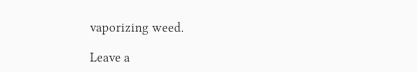vaporizing weed.

Leave a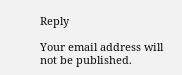Reply

Your email address will not be published.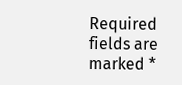Required fields are marked *